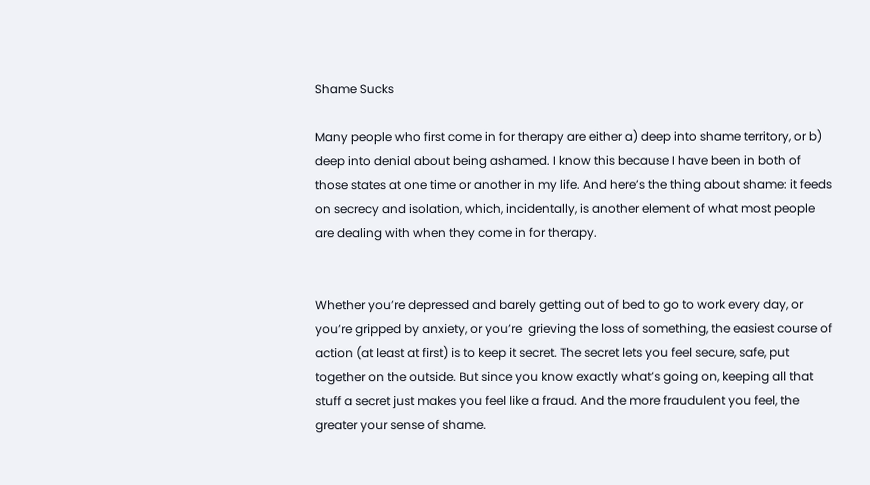Shame Sucks

Many people who first come in for therapy are either a) deep into shame territory, or b) deep into denial about being ashamed. I know this because I have been in both of those states at one time or another in my life. And here’s the thing about shame: it feeds on secrecy and isolation, which, incidentally, is another element of what most people are dealing with when they come in for therapy.


Whether you’re depressed and barely getting out of bed to go to work every day, or you’re gripped by anxiety, or you’re  grieving the loss of something, the easiest course of action (at least at first) is to keep it secret. The secret lets you feel secure, safe, put together on the outside. But since you know exactly what’s going on, keeping all that stuff a secret just makes you feel like a fraud. And the more fraudulent you feel, the greater your sense of shame.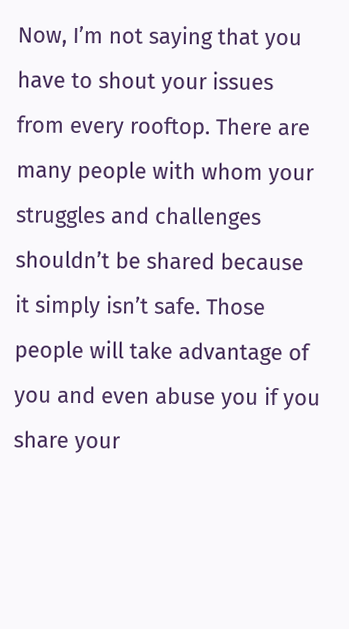Now, I’m not saying that you have to shout your issues from every rooftop. There are many people with whom your struggles and challenges shouldn’t be shared because it simply isn’t safe. Those people will take advantage of you and even abuse you if you share your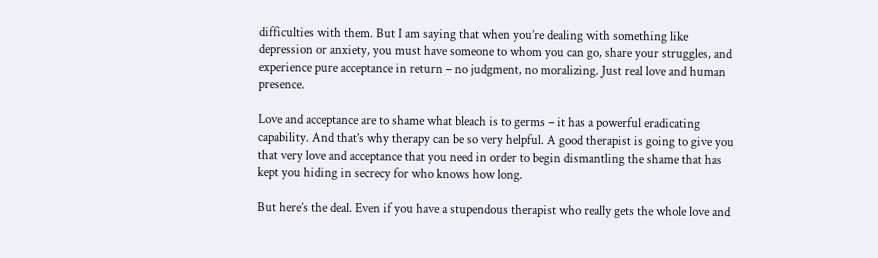difficulties with them. But I am saying that when you’re dealing with something like depression or anxiety, you must have someone to whom you can go, share your struggles, and experience pure acceptance in return – no judgment, no moralizing. Just real love and human presence.

Love and acceptance are to shame what bleach is to germs – it has a powerful eradicating capability. And that’s why therapy can be so very helpful. A good therapist is going to give you that very love and acceptance that you need in order to begin dismantling the shame that has kept you hiding in secrecy for who knows how long.

But here’s the deal. Even if you have a stupendous therapist who really gets the whole love and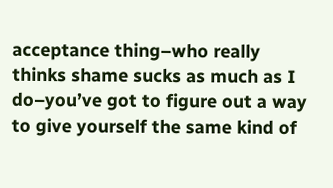acceptance thing–who really thinks shame sucks as much as I do–you’ve got to figure out a way to give yourself the same kind of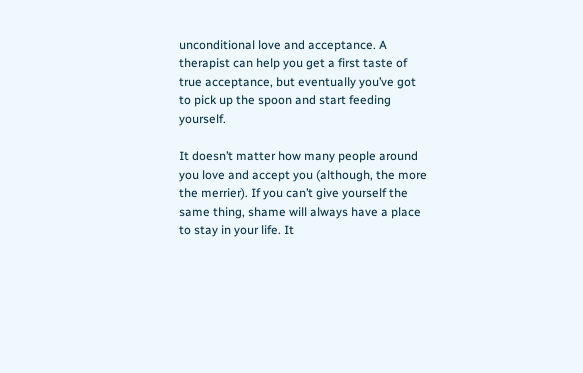unconditional love and acceptance. A therapist can help you get a first taste of true acceptance, but eventually you’ve got to pick up the spoon and start feeding yourself.

It doesn’t matter how many people around you love and accept you (although, the more the merrier). If you can’t give yourself the same thing, shame will always have a place to stay in your life. It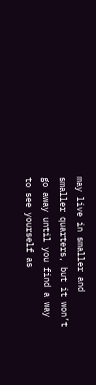may live in smaller and smaller quarters, but it won’t go away until you find a way to see yourself as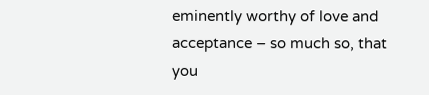eminently worthy of love and acceptance – so much so, that you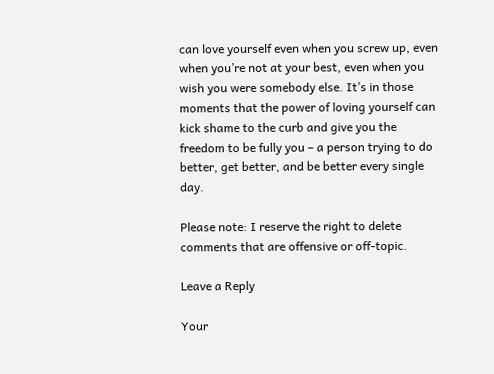can love yourself even when you screw up, even when you’re not at your best, even when you wish you were somebody else. It’s in those moments that the power of loving yourself can kick shame to the curb and give you the freedom to be fully you – a person trying to do better, get better, and be better every single day.

Please note: I reserve the right to delete comments that are offensive or off-topic.

Leave a Reply

Your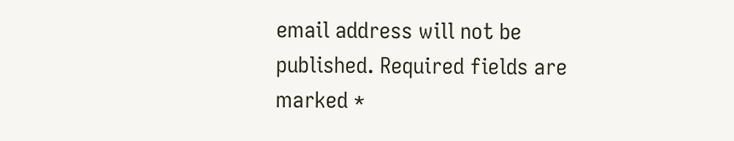email address will not be published. Required fields are marked *